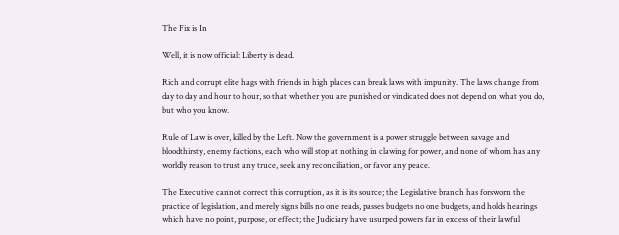The Fix is In

Well, it is now official: Liberty is dead.

Rich and corrupt elite hags with friends in high places can break laws with impunity. The laws change from day to day and hour to hour, so that whether you are punished or vindicated does not depend on what you do, but who you know.

Rule of Law is over, killed by the Left. Now the government is a power struggle between savage and bloodthirsty, enemy factions, each who will stop at nothing in clawing for power, and none of whom has any worldly reason to trust any truce, seek any reconciliation, or favor any peace.

The Executive cannot correct this corruption, as it is its source; the Legislative branch has forsworn the practice of legislation, and merely signs bills no one reads, passes budgets no one budgets, and holds hearings which have no point, purpose, or effect; the Judiciary have usurped powers far in excess of their lawful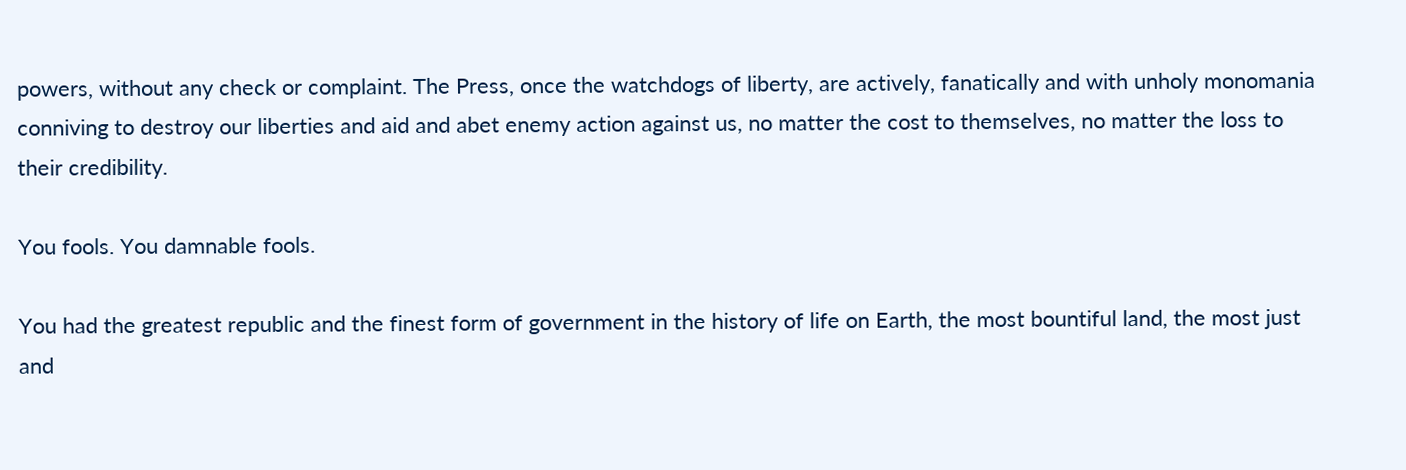powers, without any check or complaint. The Press, once the watchdogs of liberty, are actively, fanatically and with unholy monomania conniving to destroy our liberties and aid and abet enemy action against us, no matter the cost to themselves, no matter the loss to their credibility.

You fools. You damnable fools.

You had the greatest republic and the finest form of government in the history of life on Earth, the most bountiful land, the most just and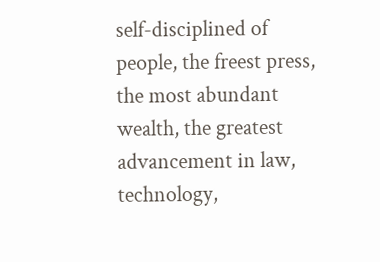self-disciplined of people, the freest press, the most abundant wealth, the greatest advancement in law, technology,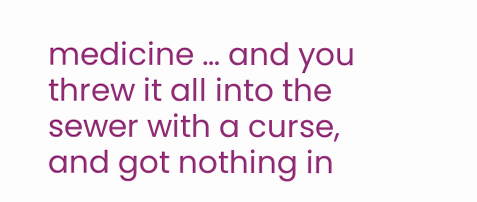medicine … and you threw it all into the sewer with a curse, and got nothing in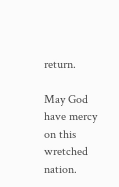return.

May God have mercy on this wretched nation.